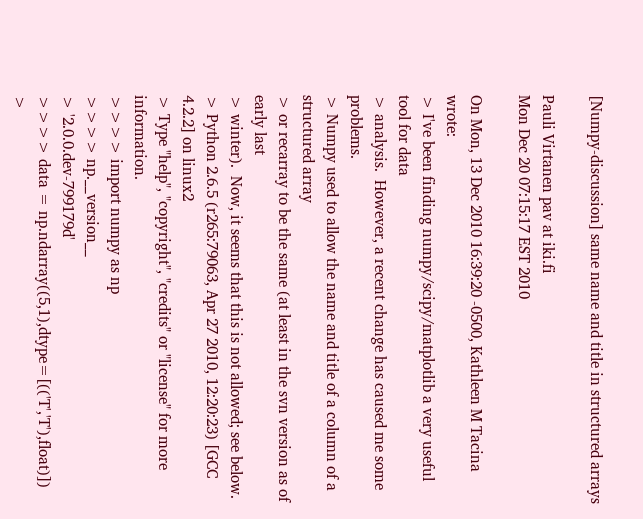[Numpy-discussion] same name and title in structured arrays

Pauli Virtanen pav at iki.fi
Mon Dec 20 07:15:17 EST 2010

On Mon, 13 Dec 2010 16:39:20 -0500, Kathleen M Tacina wrote:
> I've been finding numpy/scipy/matplotlib a very useful tool for data
> analysis.  However, a recent change has caused me some problems.
> Numpy used to allow the name and title of a column of a structured array
> or recarray to be the same (at least in the svn version as of early last
> winter).  Now, it seems that this is not allowed; see below.
> Python 2.6.5 (r265:79063, Apr 27 2010, 12:20:23) [GCC 4.2.2] on linux2
> Type "help", "copyright", "credits" or "license" for more information.
>>>> import numpy as np
>>>> np.__version__
> '2.0.0.dev-799179d'
>>>> data = np.ndarray((5,1),dtype=[(('T','T'),float)])
>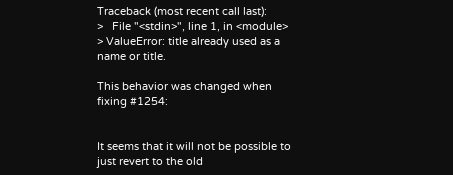Traceback (most recent call last):
>   File "<stdin>", line 1, in <module>
> ValueError: title already used as a name or title.

This behavior was changed when fixing #1254:


It seems that it will not be possible to just revert to the old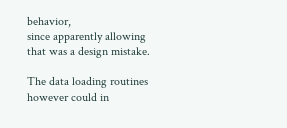behavior,
since apparently allowing that was a design mistake.

The data loading routines however could in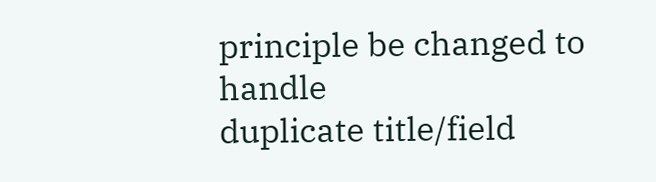principle be changed to handle
duplicate title/field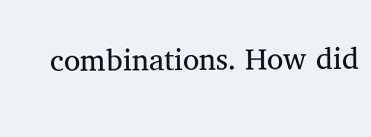combinations. How did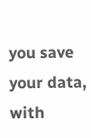you save your data, with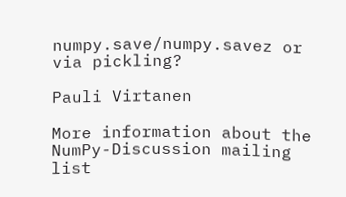numpy.save/numpy.savez or via pickling?

Pauli Virtanen

More information about the NumPy-Discussion mailing list